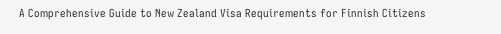A Comprehensive Guide to New Zealand Visa Requirements for Finnish Citizens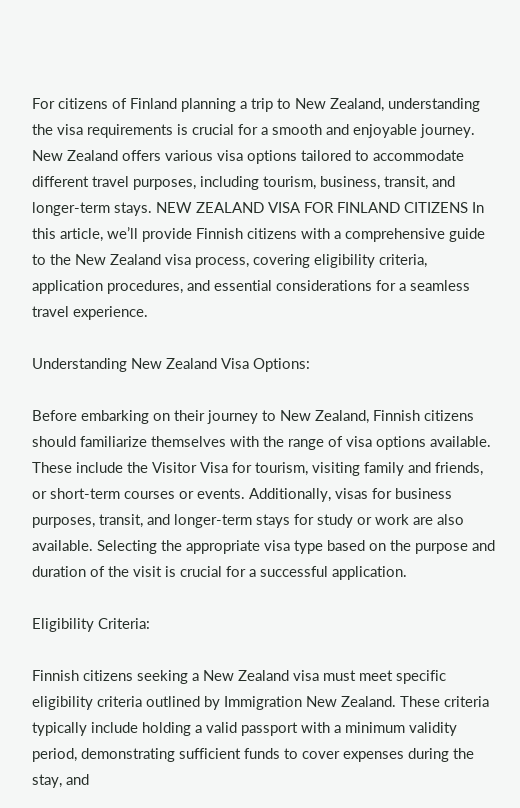For citizens of Finland planning a trip to New Zealand, understanding the visa requirements is crucial for a smooth and enjoyable journey. New Zealand offers various visa options tailored to accommodate different travel purposes, including tourism, business, transit, and longer-term stays. NEW ZEALAND VISA FOR FINLAND CITIZENS In this article, we’ll provide Finnish citizens with a comprehensive guide to the New Zealand visa process, covering eligibility criteria, application procedures, and essential considerations for a seamless travel experience.

Understanding New Zealand Visa Options:

Before embarking on their journey to New Zealand, Finnish citizens should familiarize themselves with the range of visa options available. These include the Visitor Visa for tourism, visiting family and friends, or short-term courses or events. Additionally, visas for business purposes, transit, and longer-term stays for study or work are also available. Selecting the appropriate visa type based on the purpose and duration of the visit is crucial for a successful application.

Eligibility Criteria:

Finnish citizens seeking a New Zealand visa must meet specific eligibility criteria outlined by Immigration New Zealand. These criteria typically include holding a valid passport with a minimum validity period, demonstrating sufficient funds to cover expenses during the stay, and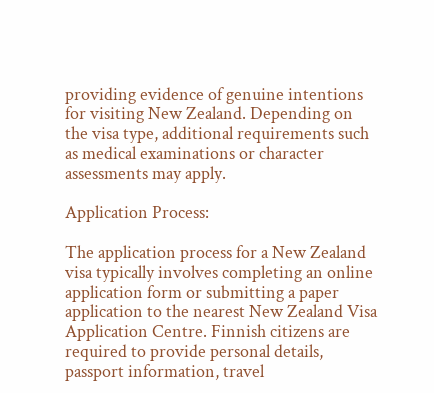providing evidence of genuine intentions for visiting New Zealand. Depending on the visa type, additional requirements such as medical examinations or character assessments may apply.

Application Process:

The application process for a New Zealand visa typically involves completing an online application form or submitting a paper application to the nearest New Zealand Visa Application Centre. Finnish citizens are required to provide personal details, passport information, travel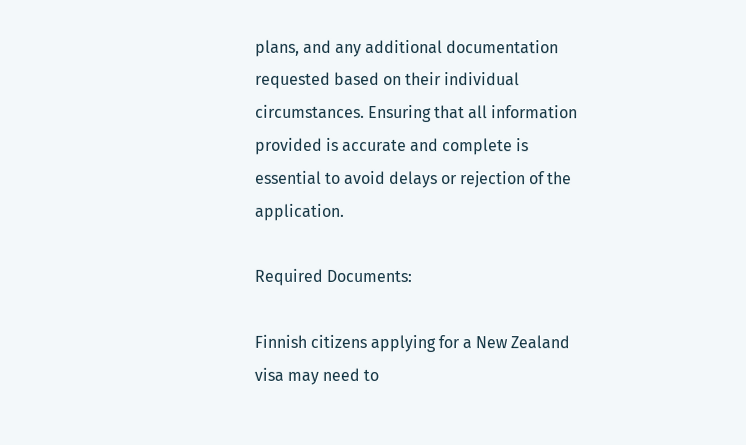plans, and any additional documentation requested based on their individual circumstances. Ensuring that all information provided is accurate and complete is essential to avoid delays or rejection of the application.

Required Documents:

Finnish citizens applying for a New Zealand visa may need to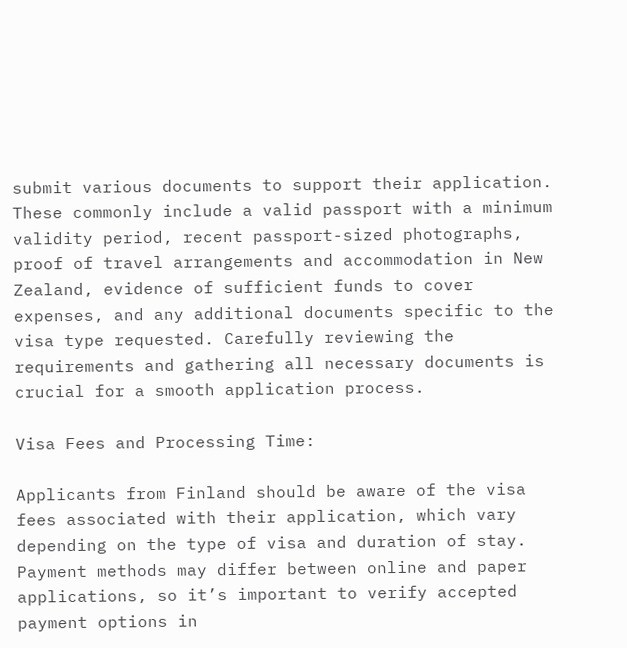submit various documents to support their application. These commonly include a valid passport with a minimum validity period, recent passport-sized photographs, proof of travel arrangements and accommodation in New Zealand, evidence of sufficient funds to cover expenses, and any additional documents specific to the visa type requested. Carefully reviewing the requirements and gathering all necessary documents is crucial for a smooth application process.

Visa Fees and Processing Time:

Applicants from Finland should be aware of the visa fees associated with their application, which vary depending on the type of visa and duration of stay. Payment methods may differ between online and paper applications, so it’s important to verify accepted payment options in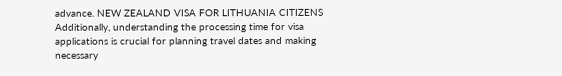advance. NEW ZEALAND VISA FOR LITHUANIA CITIZENS Additionally, understanding the processing time for visa applications is crucial for planning travel dates and making necessary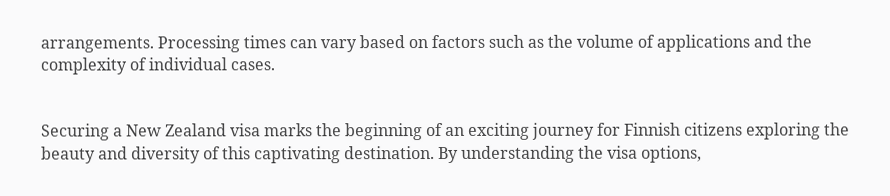arrangements. Processing times can vary based on factors such as the volume of applications and the complexity of individual cases.


Securing a New Zealand visa marks the beginning of an exciting journey for Finnish citizens exploring the beauty and diversity of this captivating destination. By understanding the visa options,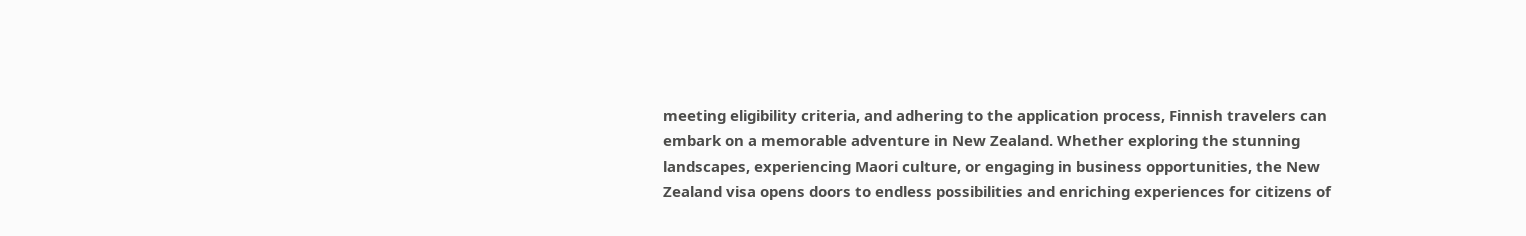meeting eligibility criteria, and adhering to the application process, Finnish travelers can embark on a memorable adventure in New Zealand. Whether exploring the stunning landscapes, experiencing Maori culture, or engaging in business opportunities, the New Zealand visa opens doors to endless possibilities and enriching experiences for citizens of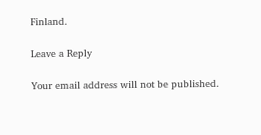Finland.

Leave a Reply

Your email address will not be published.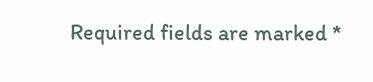Required fields are marked *